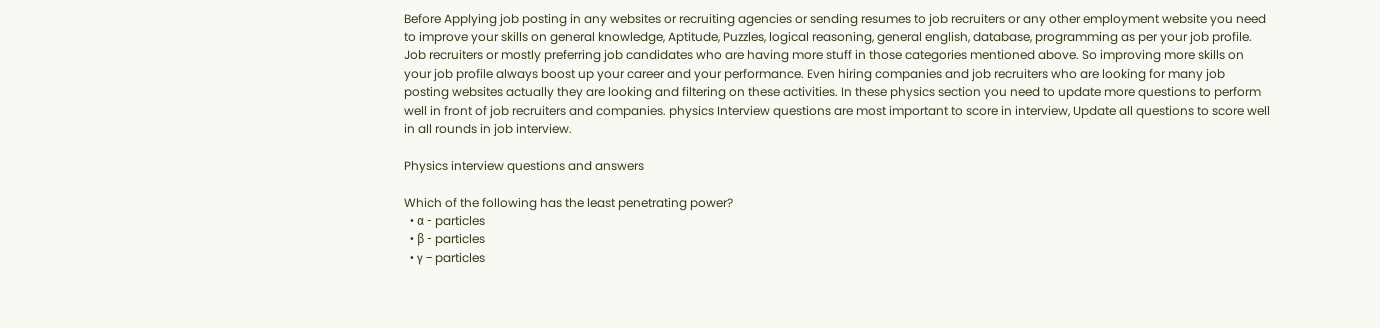Before Applying job posting in any websites or recruiting agencies or sending resumes to job recruiters or any other employment website you need to improve your skills on general knowledge, Aptitude, Puzzles, logical reasoning, general english, database, programming as per your job profile. Job recruiters or mostly preferring job candidates who are having more stuff in those categories mentioned above. So improving more skills on your job profile always boost up your career and your performance. Even hiring companies and job recruiters who are looking for many job posting websites actually they are looking and filtering on these activities. In these physics section you need to update more questions to perform well in front of job recruiters and companies. physics Interview questions are most important to score in interview, Update all questions to score well in all rounds in job interview.

Physics interview questions and answers

Which of the following has the least penetrating power?
  • α - particles
  • β - particles
  • γ – particles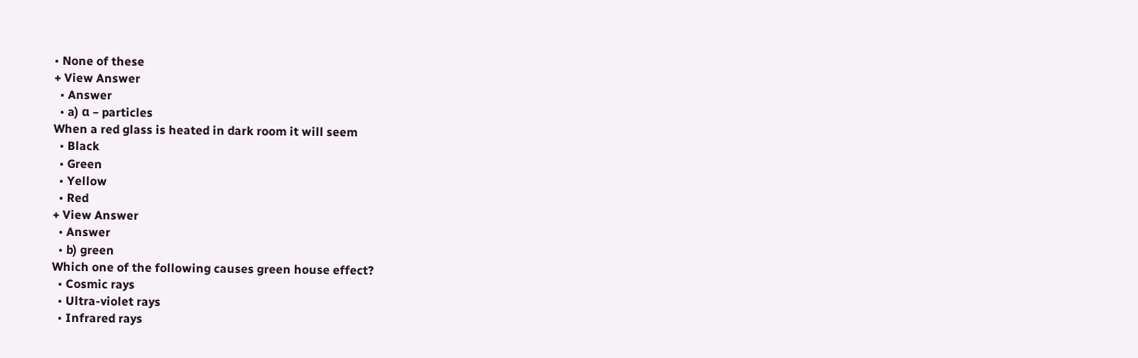• None of these
+ View Answer
  • Answer
  • a) α – particles
When a red glass is heated in dark room it will seem
  • Black
  • Green
  • Yellow
  • Red
+ View Answer
  • Answer
  • b) green
Which one of the following causes green house effect?
  • Cosmic rays
  • Ultra-violet rays
  • Infrared rays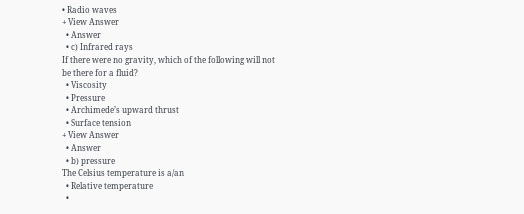• Radio waves
+ View Answer
  • Answer
  • c) Infrared rays
If there were no gravity, which of the following will not be there for a fluid?
  • Viscosity
  • Pressure
  • Archimede’s upward thrust
  • Surface tension
+ View Answer
  • Answer
  • b) pressure
The Celsius temperature is a/an
  • Relative temperature
  •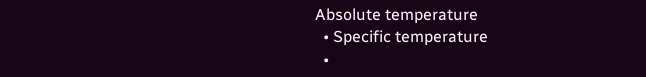Absolute temperature
  • Specific temperature
  •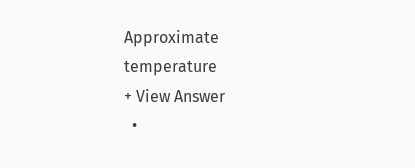Approximate temperature
+ View Answer
  •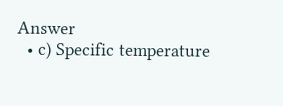Answer
  • c) Specific temperature